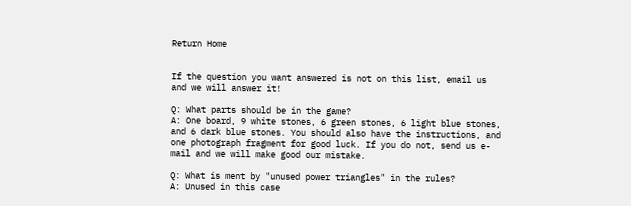Return Home


If the question you want answered is not on this list, email us and we will answer it!

Q: What parts should be in the game?
A: One board, 9 white stones, 6 green stones, 6 light blue stones, and 6 dark blue stones. You should also have the instructions, and one photograph fragment for good luck. If you do not, send us e-mail and we will make good our mistake.

Q: What is ment by "unused power triangles" in the rules?
A: Unused in this case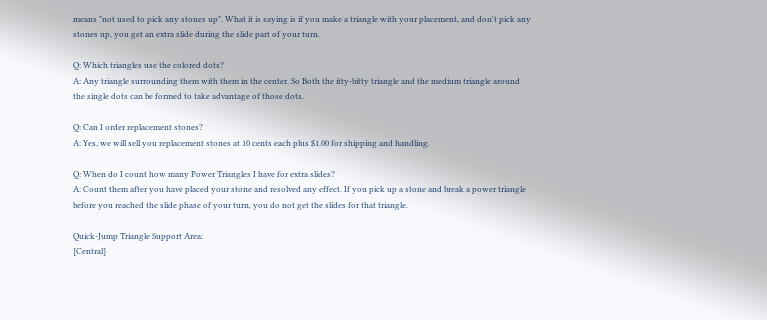means "not used to pick any stones up". What it is saying is if you make a triangle with your placement, and don't pick any stones up, you get an extra slide during the slide part of your turn.

Q: Which triangles use the colored dots?
A: Any triangle surrounding them with them in the center. So Both the itty-bitty triangle and the medium triangle around the single dots can be formed to take advantage of those dots.

Q: Can I order replacement stones?
A: Yes, we will sell you replacement stones at 10 cents each plus $1.00 for shipping and handling.

Q: When do I count how many Power Triangles I have for extra slides?
A: Count them after you have placed your stone and resolved any effect. If you pick up a stone and break a power triangle before you reached the slide phase of your turn, you do not get the slides for that triangle.

Quick-Jump Triangle Support Area:
[Central]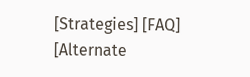[Strategies] [FAQ] [Alternate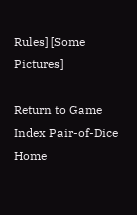Rules] [Some Pictures]

Return to Game Index Pair-of-Dice Home